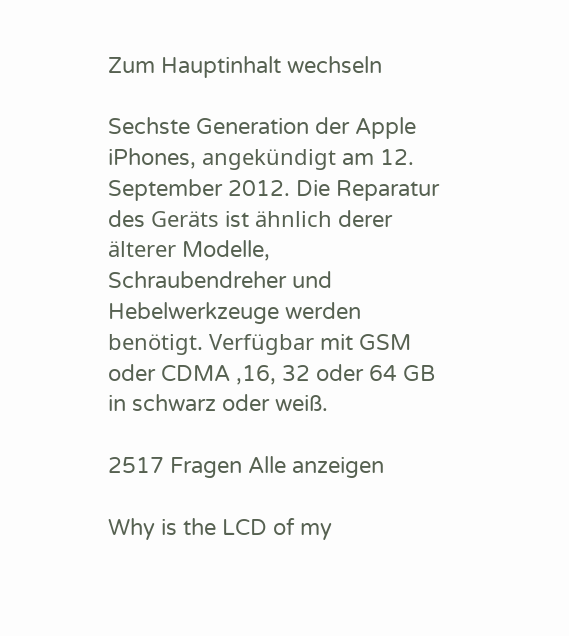Zum Hauptinhalt wechseln

Sechste Generation der Apple iPhones, angekündigt am 12. September 2012. Die Reparatur des Geräts ist ähnlich derer älterer Modelle, Schraubendreher und Hebelwerkzeuge werden benötigt. Verfügbar mit GSM oder CDMA ,16, 32 oder 64 GB in schwarz oder weiß.

2517 Fragen Alle anzeigen

Why is the LCD of my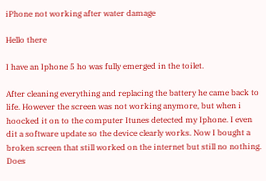iPhone not working after water damage

Hello there

I have an Iphone 5 ho was fully emerged in the toilet.

After cleaning everything and replacing the battery he came back to life. However the screen was not working anymore, but when i hoocked it on to the computer Itunes detected my Iphone. I even dit a software update so the device clearly works. Now I bought a broken screen that still worked on the internet but still no nothing. Does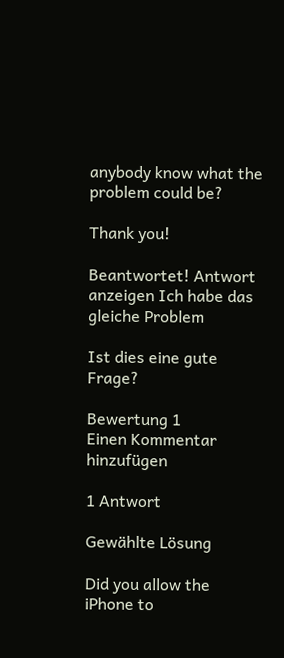anybody know what the problem could be?

Thank you!

Beantwortet! Antwort anzeigen Ich habe das gleiche Problem

Ist dies eine gute Frage?

Bewertung 1
Einen Kommentar hinzufügen

1 Antwort

Gewählte Lösung

Did you allow the iPhone to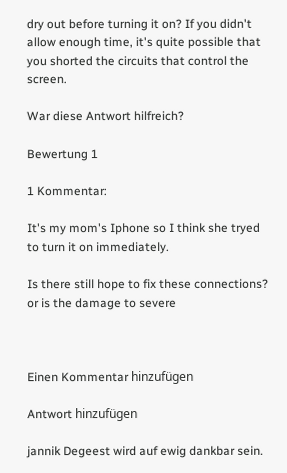dry out before turning it on? If you didn't allow enough time, it's quite possible that you shorted the circuits that control the screen.

War diese Antwort hilfreich?

Bewertung 1

1 Kommentar:

It's my mom's Iphone so I think she tryed to turn it on immediately.

Is there still hope to fix these connections? or is the damage to severe



Einen Kommentar hinzufügen

Antwort hinzufügen

jannik Degeest wird auf ewig dankbar sein.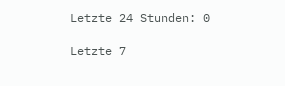Letzte 24 Stunden: 0

Letzte 7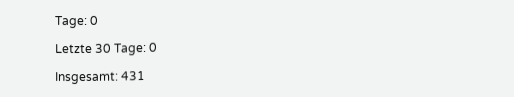Tage: 0

Letzte 30 Tage: 0

Insgesamt: 431